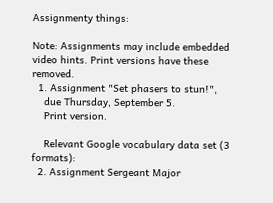Assignmenty things:

Note: Assignments may include embedded video hints. Print versions have these removed.
  1. Assignment "Set phasers to stun!",
    due Thursday, September 5.
    Print version.

    Relevant Google vocabulary data set (3 formats):
  2. Assignment Sergeant Major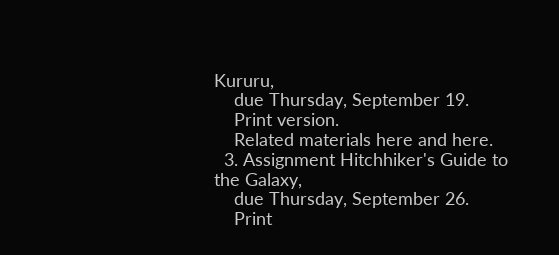Kururu,
    due Thursday, September 19.
    Print version.
    Related materials here and here.
  3. Assignment Hitchhiker's Guide to the Galaxy,
    due Thursday, September 26.
    Print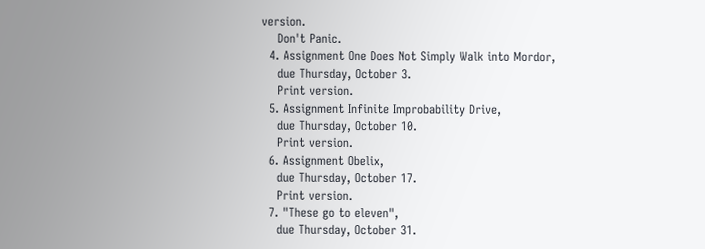version.
    Don't Panic.
  4. Assignment One Does Not Simply Walk into Mordor,
    due Thursday, October 3.
    Print version.
  5. Assignment Infinite Improbability Drive,
    due Thursday, October 10.
    Print version.
  6. Assignment Obelix,
    due Thursday, October 17.
    Print version.
  7. "These go to eleven",
    due Thursday, October 31.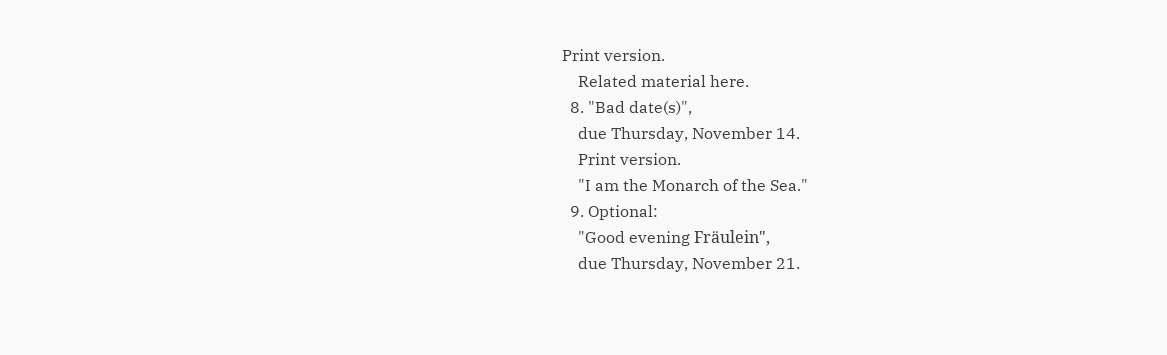Print version.
    Related material here.
  8. "Bad date(s)",
    due Thursday, November 14.
    Print version.
    "I am the Monarch of the Sea."
  9. Optional:
    "Good evening Fräulein",
    due Thursday, November 21.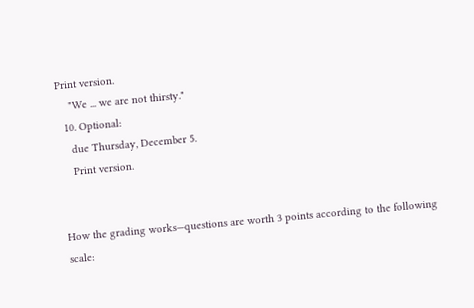Print version.
    "We ... we are not thirsty."
  10. Optional:
    due Thursday, December 5.
    Print version.


How the grading works—questions are worth 3 points according to the following scale: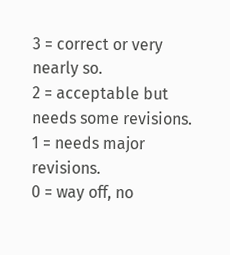3 = correct or very nearly so.
2 = acceptable but needs some revisions.
1 = needs major revisions.
0 = way off, no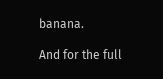banana.

And for the full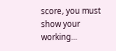score, you must show your working...